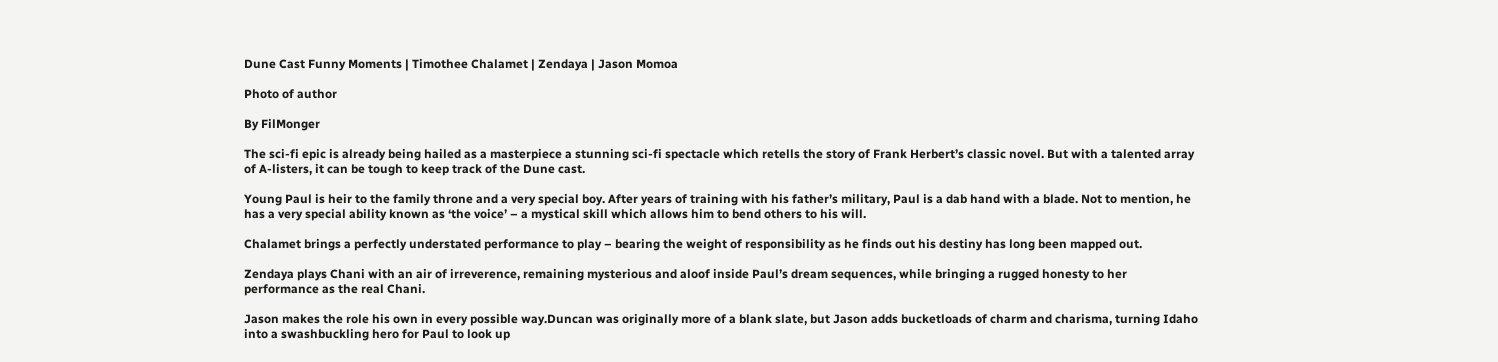Dune Cast Funny Moments | Timothee Chalamet | Zendaya | Jason Momoa

Photo of author

By FilMonger

The sci-fi epic is already being hailed as a masterpiece a stunning sci-fi spectacle which retells the story of Frank Herbert’s classic novel. But with a talented array of A-listers, it can be tough to keep track of the Dune cast.

Young Paul is heir to the family throne and a very special boy. After years of training with his father’s military, Paul is a dab hand with a blade. Not to mention, he has a very special ability known as ‘the voice’ – a mystical skill which allows him to bend others to his will.

Chalamet brings a perfectly understated performance to play – bearing the weight of responsibility as he finds out his destiny has long been mapped out.

Zendaya plays Chani with an air of irreverence, remaining mysterious and aloof inside Paul’s dream sequences, while bringing a rugged honesty to her performance as the real Chani.

Jason makes the role his own in every possible way.Duncan was originally more of a blank slate, but Jason adds bucketloads of charm and charisma, turning Idaho into a swashbuckling hero for Paul to look up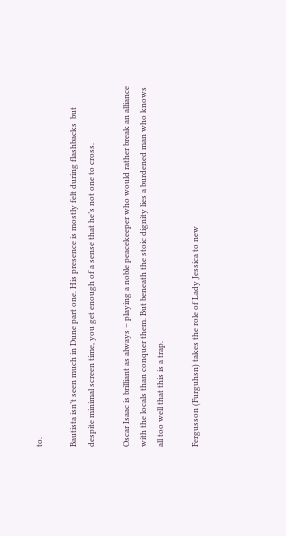to.

Bautista isn’t seen much in Dune part one. His presence is mostly felt during flashbacks  but despite minimal screen time, you get enough of a sense that he’s not one to cross.

Oscar Isaac is brilliant as always – playing a noble peacekeeper who would rather break an alliance with the locals than conquer them. But beneath the stoic dignity lies a burdened man who knows all too well that this is a trap.

Fergusson (Furguhsn) takes the role of Lady Jessica to new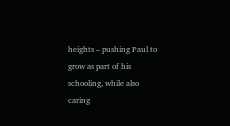heights – pushing Paul to grow as part of his schooling, while also caring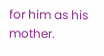for him as his mother.